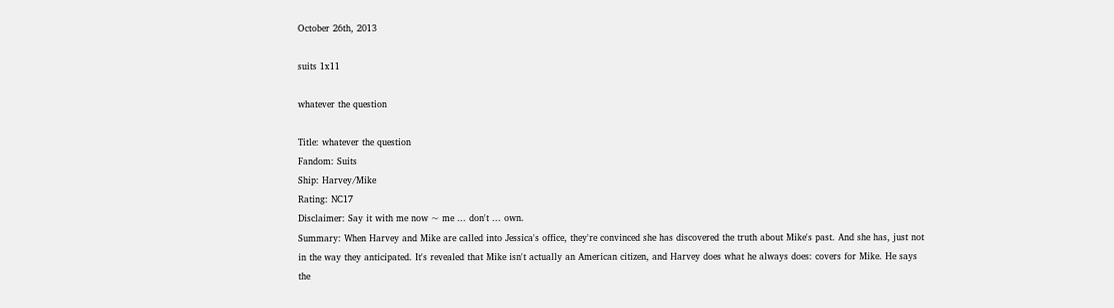October 26th, 2013

suits 1x11

whatever the question

Title: whatever the question
Fandom: Suits
Ship: Harvey/Mike
Rating: NC17
Disclaimer: Say it with me now ~ me ... don't ... own.
Summary: When Harvey and Mike are called into Jessica's office, they're convinced she has discovered the truth about Mike's past. And she has, just not in the way they anticipated. It's revealed that Mike isn't actually an American citizen, and Harvey does what he always does: covers for Mike. He says the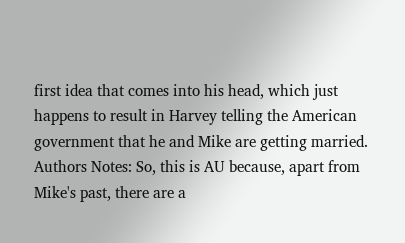first idea that comes into his head, which just happens to result in Harvey telling the American government that he and Mike are getting married.
Authors Notes: So, this is AU because, apart from Mike's past, there are a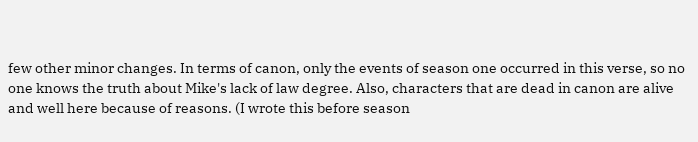few other minor changes. In terms of canon, only the events of season one occurred in this verse, so no one knows the truth about Mike's lack of law degree. Also, characters that are dead in canon are alive and well here because of reasons. (I wrote this before season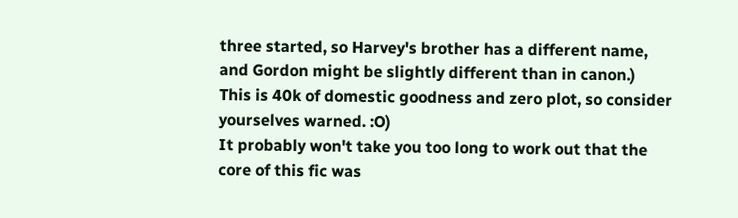three started, so Harvey's brother has a different name, and Gordon might be slightly different than in canon.)
This is 40k of domestic goodness and zero plot, so consider yourselves warned. :O)
It probably won't take you too long to work out that the core of this fic was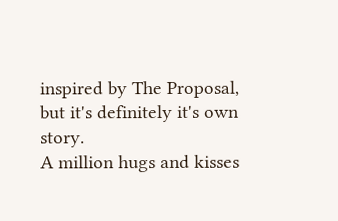inspired by The Proposal, but it's definitely it's own story.
A million hugs and kisses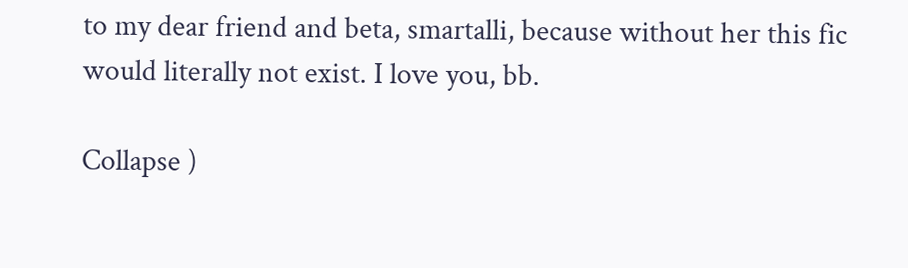to my dear friend and beta, smartalli, because without her this fic would literally not exist. I love you, bb.

Collapse )